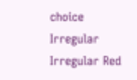choice Irregular Irregular Red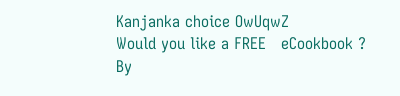Kanjanka choice OwUqwZ
Would you like a FREE   eCookbook ?
By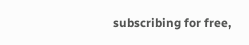subscribing for free,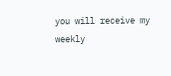you will receive my weekly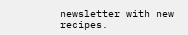newsletter with new recipes.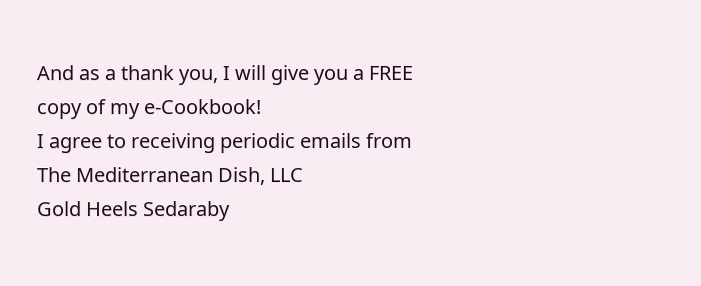And as a thank you, I will give you a FREE copy of my e-Cookbook!
I agree to receiving periodic emails from The Mediterranean Dish, LLC
Gold Heels Sedaraby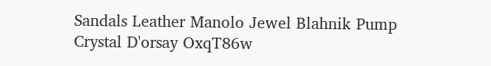Sandals Leather Manolo Jewel Blahnik Pump Crystal D'orsay OxqT86w